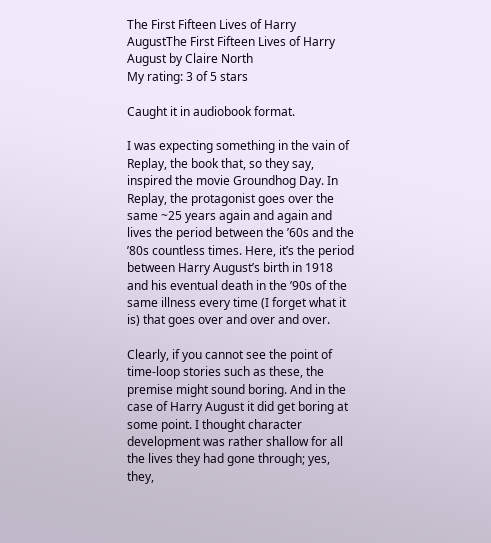The First Fifteen Lives of Harry AugustThe First Fifteen Lives of Harry August by Claire North
My rating: 3 of 5 stars

Caught it in audiobook format.

I was expecting something in the vain of Replay, the book that, so they say, inspired the movie Groundhog Day. In Replay, the protagonist goes over the same ~25 years again and again and lives the period between the ’60s and the ’80s countless times. Here, it’s the period between Harry August’s birth in 1918 and his eventual death in the ’90s of the same illness every time (I forget what it is) that goes over and over and over.

Clearly, if you cannot see the point of time-loop stories such as these, the premise might sound boring. And in the case of Harry August it did get boring at some point. I thought character development was rather shallow for all the lives they had gone through; yes, they,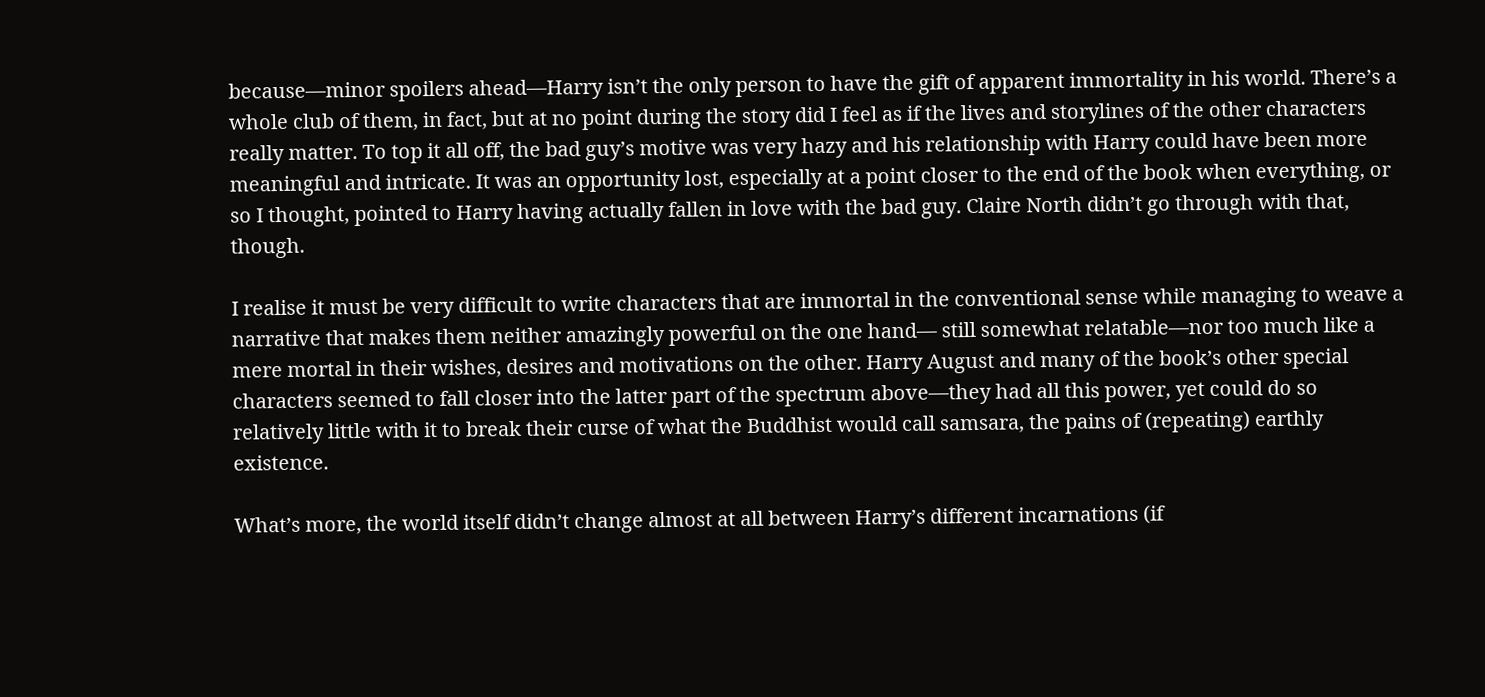because—minor spoilers ahead—Harry isn’t the only person to have the gift of apparent immortality in his world. There’s a whole club of them, in fact, but at no point during the story did I feel as if the lives and storylines of the other characters really matter. To top it all off, the bad guy’s motive was very hazy and his relationship with Harry could have been more meaningful and intricate. It was an opportunity lost, especially at a point closer to the end of the book when everything, or so I thought, pointed to Harry having actually fallen in love with the bad guy. Claire North didn’t go through with that, though.

I realise it must be very difficult to write characters that are immortal in the conventional sense while managing to weave a narrative that makes them neither amazingly powerful on the one hand— still somewhat relatable—nor too much like a mere mortal in their wishes, desires and motivations on the other. Harry August and many of the book’s other special characters seemed to fall closer into the latter part of the spectrum above—they had all this power, yet could do so relatively little with it to break their curse of what the Buddhist would call samsara, the pains of (repeating) earthly existence.

What’s more, the world itself didn’t change almost at all between Harry’s different incarnations (if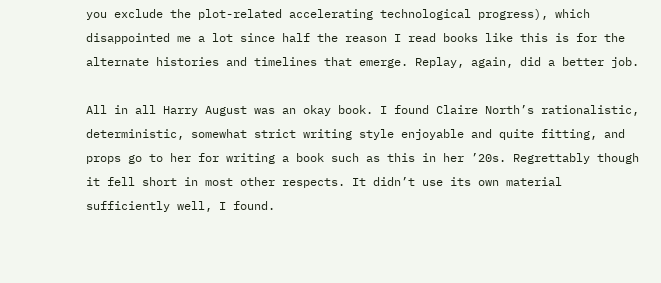you exclude the plot-related accelerating technological progress), which disappointed me a lot since half the reason I read books like this is for the alternate histories and timelines that emerge. Replay, again, did a better job.

All in all Harry August was an okay book. I found Claire North’s rationalistic, deterministic, somewhat strict writing style enjoyable and quite fitting, and props go to her for writing a book such as this in her ’20s. Regrettably though it fell short in most other respects. It didn’t use its own material sufficiently well, I found.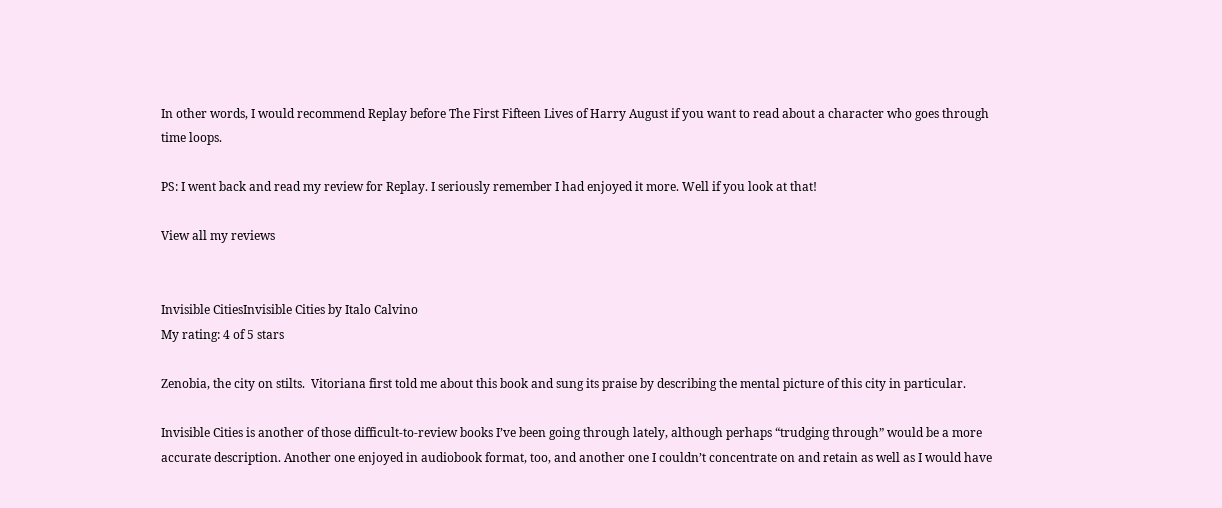In other words, I would recommend Replay before The First Fifteen Lives of Harry August if you want to read about a character who goes through time loops.

PS: I went back and read my review for Replay. I seriously remember I had enjoyed it more. Well if you look at that!

View all my reviews


Invisible CitiesInvisible Cities by Italo Calvino
My rating: 4 of 5 stars

Zenobia, the city on stilts.  Vitoriana first told me about this book and sung its praise by describing the mental picture of this city in particular.

Invisible Cities is another of those difficult-to-review books I’ve been going through lately, although perhaps “trudging through” would be a more accurate description. Another one enjoyed in audiobook format, too, and another one I couldn’t concentrate on and retain as well as I would have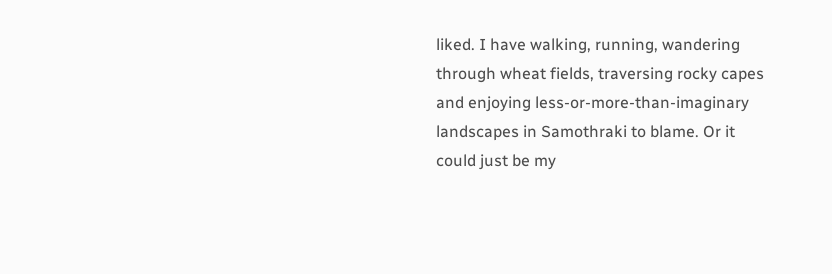liked. I have walking, running, wandering through wheat fields, traversing rocky capes and enjoying less-or-more-than-imaginary landscapes in Samothraki to blame. Or it could just be my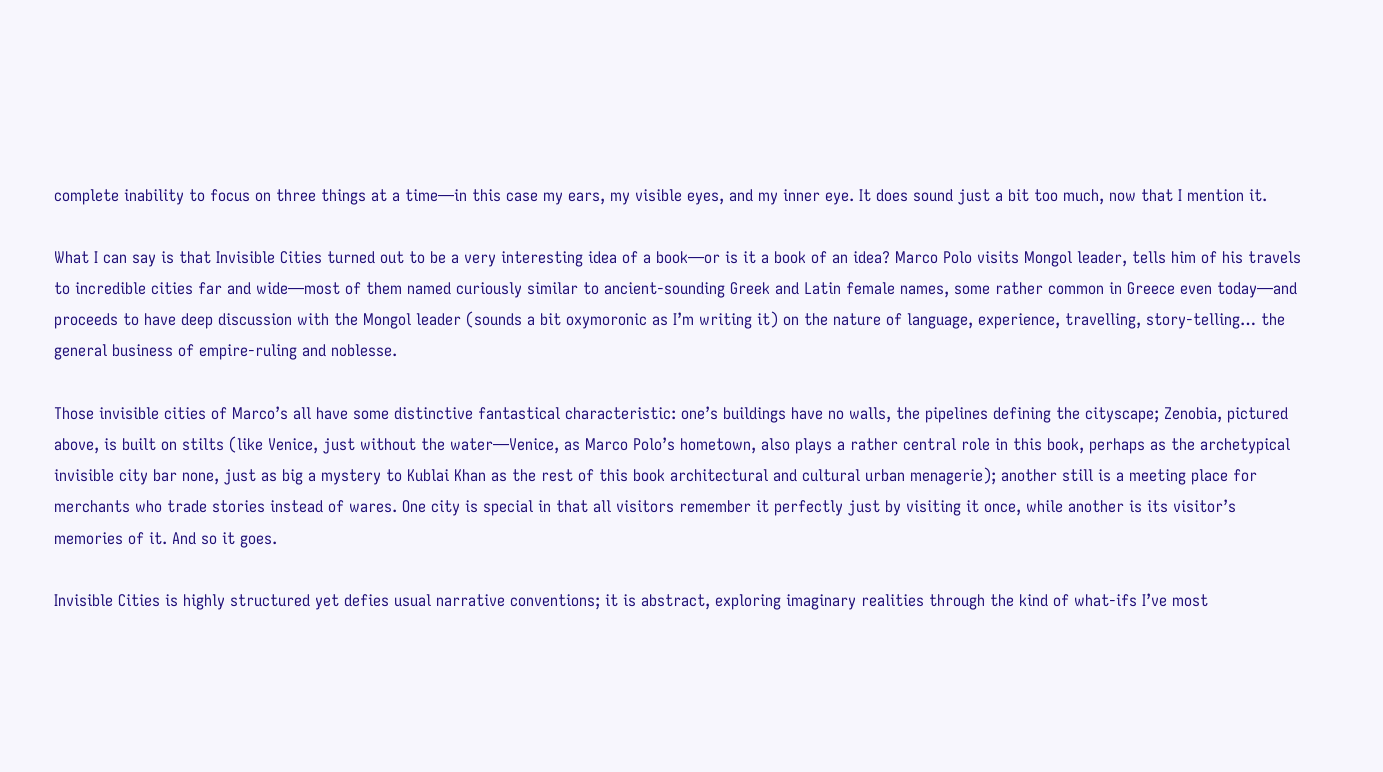complete inability to focus on three things at a time—in this case my ears, my visible eyes, and my inner eye. It does sound just a bit too much, now that I mention it.

What I can say is that Invisible Cities turned out to be a very interesting idea of a book—or is it a book of an idea? Marco Polo visits Mongol leader, tells him of his travels to incredible cities far and wide—most of them named curiously similar to ancient-sounding Greek and Latin female names, some rather common in Greece even today—and proceeds to have deep discussion with the Mongol leader (sounds a bit oxymoronic as I’m writing it) on the nature of language, experience, travelling, story-telling… the general business of empire-ruling and noblesse.

Those invisible cities of Marco’s all have some distinctive fantastical characteristic: one’s buildings have no walls, the pipelines defining the cityscape; Zenobia, pictured above, is built on stilts (like Venice, just without the water—Venice, as Marco Polo’s hometown, also plays a rather central role in this book, perhaps as the archetypical invisible city bar none, just as big a mystery to Kublai Khan as the rest of this book architectural and cultural urban menagerie); another still is a meeting place for merchants who trade stories instead of wares. One city is special in that all visitors remember it perfectly just by visiting it once, while another is its visitor’s memories of it. And so it goes.

Invisible Cities is highly structured yet defies usual narrative conventions; it is abstract, exploring imaginary realities through the kind of what-ifs I’ve most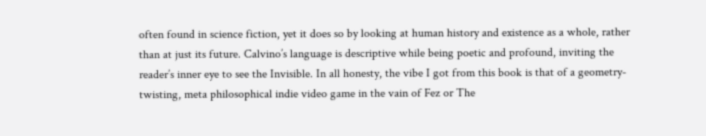often found in science fiction, yet it does so by looking at human history and existence as a whole, rather than at just its future. Calvino’s language is descriptive while being poetic and profound, inviting the reader’s inner eye to see the Invisible. In all honesty, the vibe I got from this book is that of a geometry-twisting, meta philosophical indie video game in the vain of Fez or The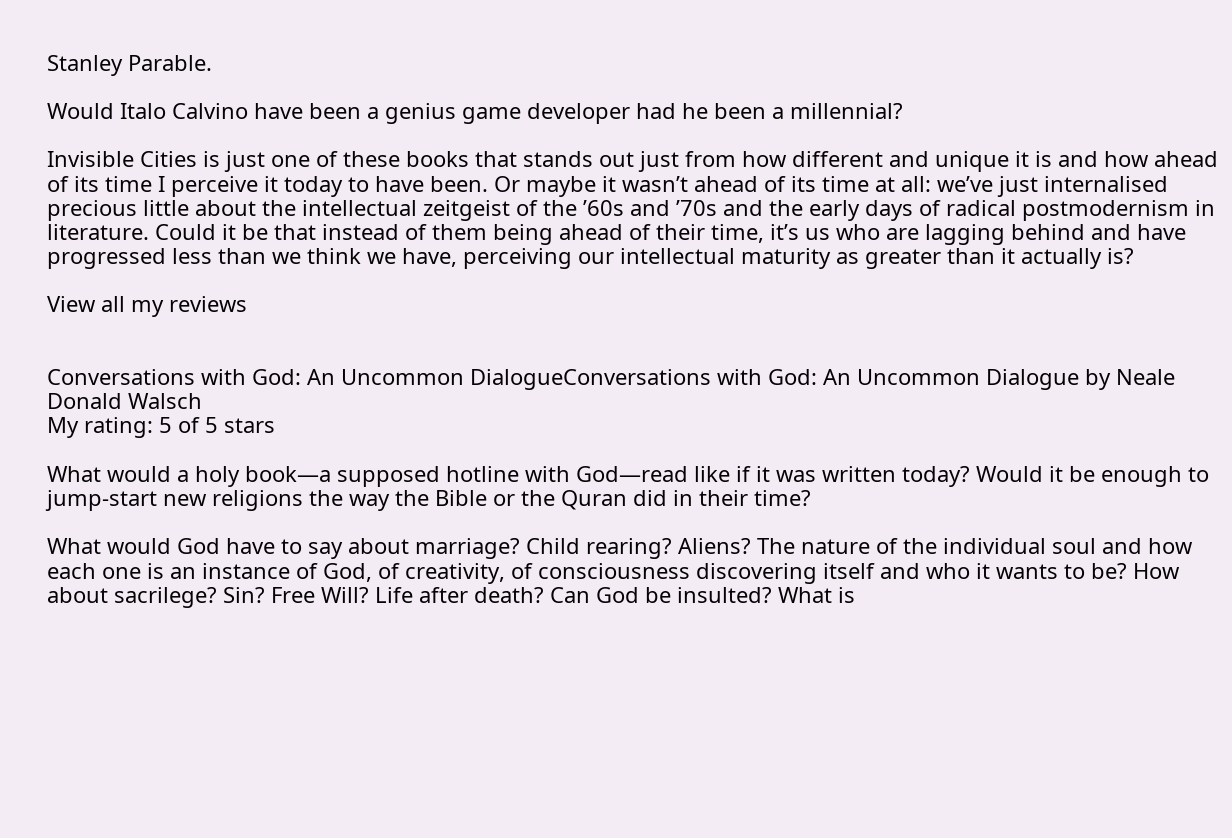Stanley Parable.

Would Italo Calvino have been a genius game developer had he been a millennial?

Invisible Cities is just one of these books that stands out just from how different and unique it is and how ahead of its time I perceive it today to have been. Or maybe it wasn’t ahead of its time at all: we’ve just internalised precious little about the intellectual zeitgeist of the ’60s and ’70s and the early days of radical postmodernism in literature. Could it be that instead of them being ahead of their time, it’s us who are lagging behind and have progressed less than we think we have, perceiving our intellectual maturity as greater than it actually is?

View all my reviews


Conversations with God: An Uncommon DialogueConversations with God: An Uncommon Dialogue by Neale Donald Walsch
My rating: 5 of 5 stars

What would a holy book—a supposed hotline with God—read like if it was written today? Would it be enough to jump-start new religions the way the Bible or the Quran did in their time?

What would God have to say about marriage? Child rearing? Aliens? The nature of the individual soul and how each one is an instance of God, of creativity, of consciousness discovering itself and who it wants to be? How about sacrilege? Sin? Free Will? Life after death? Can God be insulted? What is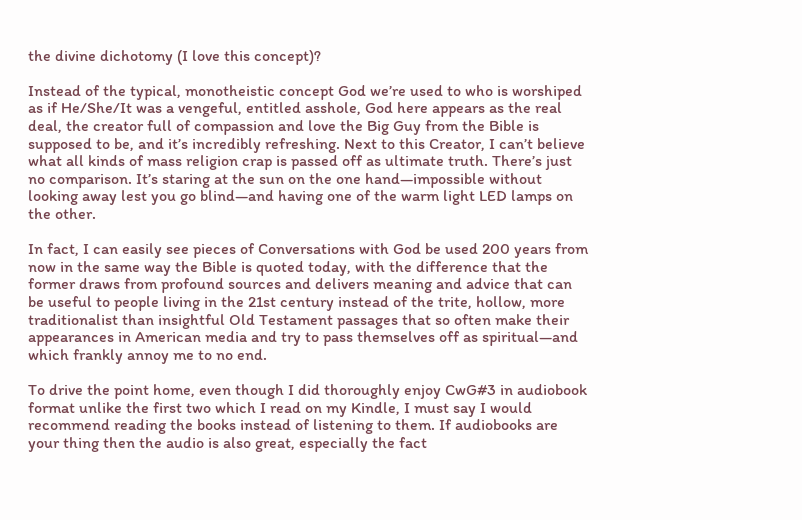the divine dichotomy (I love this concept)?

Instead of the typical, monotheistic concept God we’re used to who is worshiped as if He/She/It was a vengeful, entitled asshole, God here appears as the real deal, the creator full of compassion and love the Big Guy from the Bible is supposed to be, and it’s incredibly refreshing. Next to this Creator, I can’t believe what all kinds of mass religion crap is passed off as ultimate truth. There’s just no comparison. It’s staring at the sun on the one hand—impossible without looking away lest you go blind—and having one of the warm light LED lamps on the other.

In fact, I can easily see pieces of Conversations with God be used 200 years from now in the same way the Bible is quoted today, with the difference that the former draws from profound sources and delivers meaning and advice that can be useful to people living in the 21st century instead of the trite, hollow, more traditionalist than insightful Old Testament passages that so often make their appearances in American media and try to pass themselves off as spiritual—and which frankly annoy me to no end.

To drive the point home, even though I did thoroughly enjoy CwG#3 in audiobook format unlike the first two which I read on my Kindle, I must say I would recommend reading the books instead of listening to them. If audiobooks are your thing then the audio is also great, especially the fact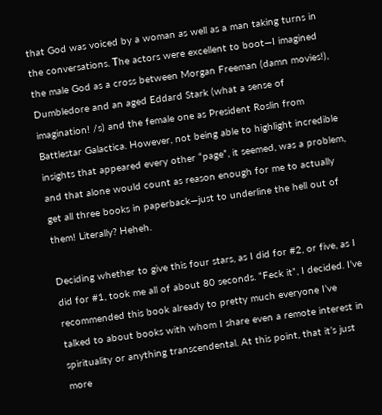that God was voiced by a woman as well as a man taking turns in the conversations. Τhe actors were excellent to boot—I imagined the male God as a cross between Morgan Freeman (damn movies!), Dumbledore and an aged Eddard Stark (what a sense of imagination! /s) and the female one as President Roslin from Battlestar Galactica. However, not being able to highlight incredible insights that appeared every other “page”, it seemed, was a problem, and that alone would count as reason enough for me to actually get all three books in paperback—just to underline the hell out of them! Literally? Heheh.

Deciding whether to give this four stars, as I did for #2, or five, as I did for #1, took me all of about 80 seconds. “Feck it”, I decided. I’ve recommended this book already to pretty much everyone I’ve talked to about books with whom I share even a remote interest in spirituality or anything transcendental. At this point, that it’s just more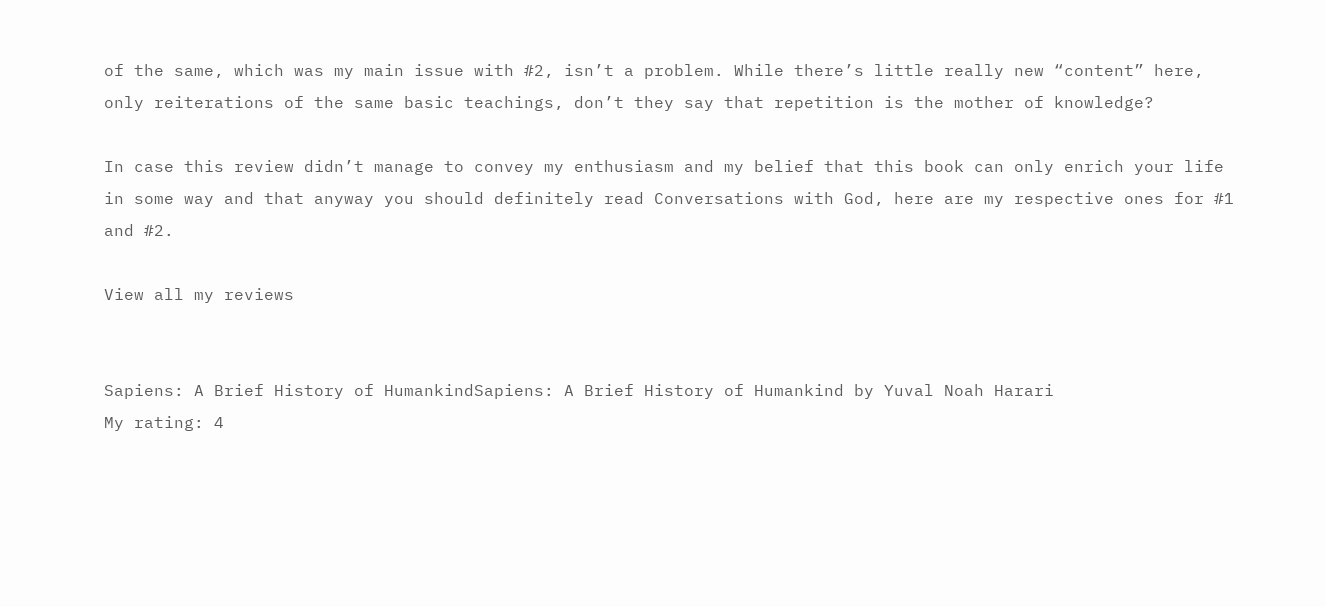of the same, which was my main issue with #2, isn’t a problem. While there’s little really new “content” here, only reiterations of the same basic teachings, don’t they say that repetition is the mother of knowledge?

In case this review didn’t manage to convey my enthusiasm and my belief that this book can only enrich your life in some way and that anyway you should definitely read Conversations with God, here are my respective ones for #1 and #2.

View all my reviews


Sapiens: A Brief History of HumankindSapiens: A Brief History of Humankind by Yuval Noah Harari
My rating: 4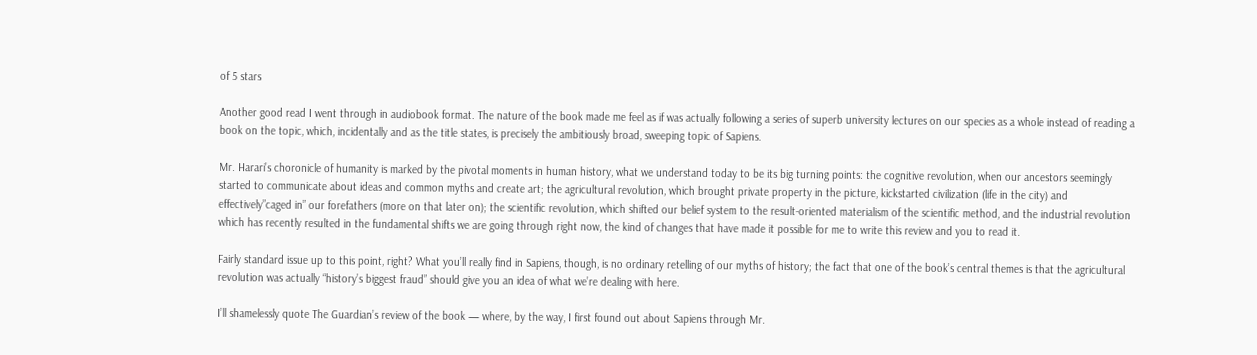of 5 stars

Another good read I went through in audiobook format. The nature of the book made me feel as if was actually following a series of superb university lectures on our species as a whole instead of reading a book on the topic, which, incidentally and as the title states, is precisely the ambitiously broad, sweeping topic of Sapiens.

Mr. Harari’s choronicle of humanity is marked by the pivotal moments in human history, what we understand today to be its big turning points: the cognitive revolution, when our ancestors seemingly started to communicate about ideas and common myths and create art; the agricultural revolution, which brought private property in the picture, kickstarted civilization (life in the city) and effectively”caged in” our forefathers (more on that later on); the scientific revolution, which shifted our belief system to the result-oriented materialism of the scientific method, and the industrial revolution which has recently resulted in the fundamental shifts we are going through right now, the kind of changes that have made it possible for me to write this review and you to read it.

Fairly standard issue up to this point, right? What you’ll really find in Sapiens, though, is no ordinary retelling of our myths of history; the fact that one of the book’s central themes is that the agricultural revolution was actually “history’s biggest fraud” should give you an idea of what we’re dealing with here.

I’ll shamelessly quote The Guardian’s review of the book — where, by the way, I first found out about Sapiens through Mr.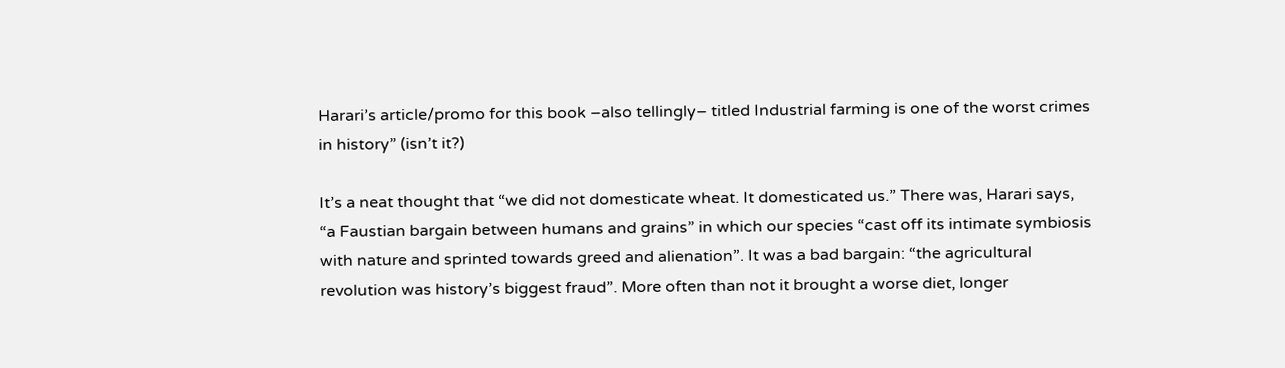Harari’s article/promo for this book –also tellingly– titled Industrial farming is one of the worst crimes in history” (isn’t it?)

It’s a neat thought that “we did not domesticate wheat. It domesticated us.” There was, Harari says, “a Faustian bargain between humans and grains” in which our species “cast off its intimate symbiosis with nature and sprinted towards greed and alienation”. It was a bad bargain: “the agricultural revolution was history’s biggest fraud”. More often than not it brought a worse diet, longer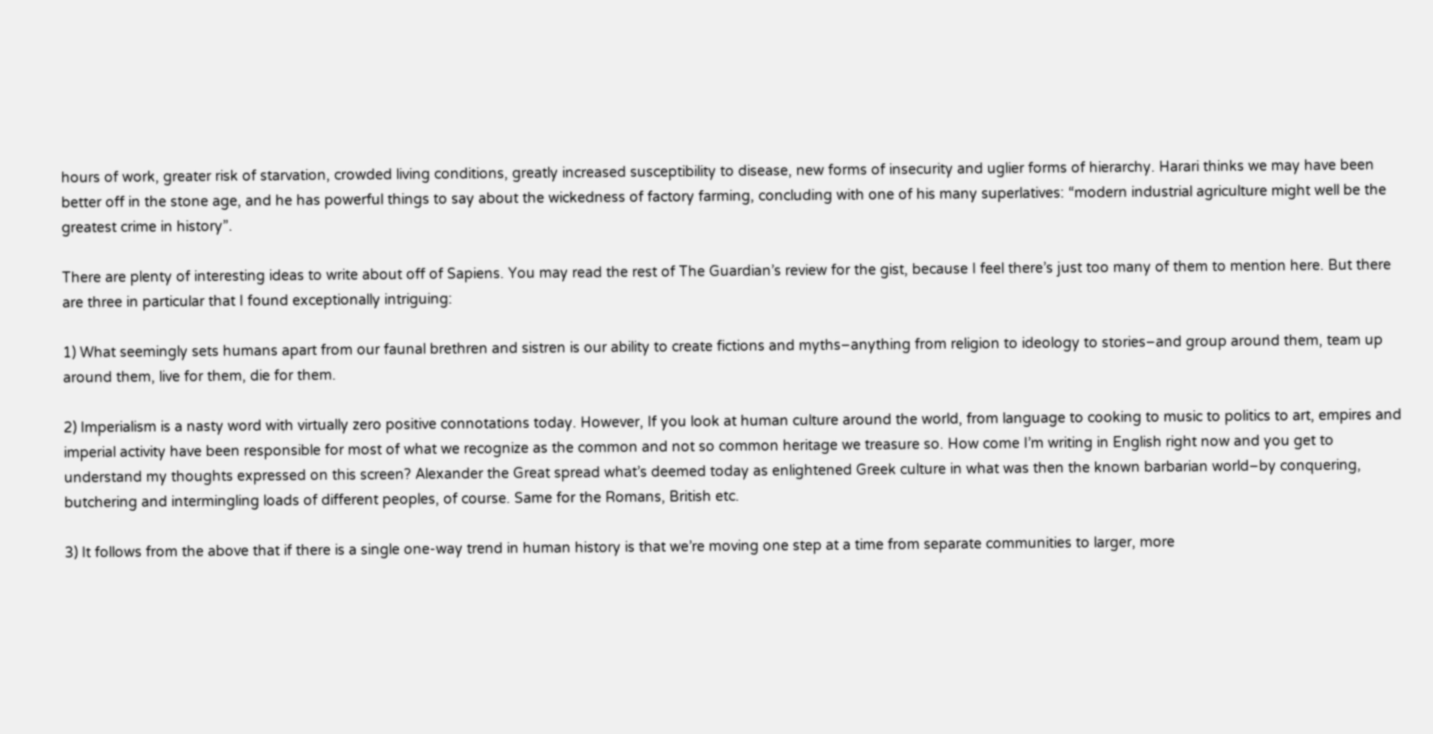hours of work, greater risk of starvation, crowded living conditions, greatly increased susceptibility to disease, new forms of insecurity and uglier forms of hierarchy. Harari thinks we may have been better off in the stone age, and he has powerful things to say about the wickedness of factory farming, concluding with one of his many superlatives: “modern industrial agriculture might well be the greatest crime in history”.

There are plenty of interesting ideas to write about off of Sapiens. You may read the rest of The Guardian’s review for the gist, because I feel there’s just too many of them to mention here. But there are three in particular that I found exceptionally intriguing:

1) What seemingly sets humans apart from our faunal brethren and sistren is our ability to create fictions and myths–anything from religion to ideology to stories–and group around them, team up around them, live for them, die for them.

2) Imperialism is a nasty word with virtually zero positive connotations today. However, If you look at human culture around the world, from language to cooking to music to politics to art, empires and imperial activity have been responsible for most of what we recognize as the common and not so common heritage we treasure so. How come I’m writing in English right now and you get to understand my thoughts expressed on this screen? Alexander the Great spread what’s deemed today as enlightened Greek culture in what was then the known barbarian world–by conquering, butchering and intermingling loads of different peoples, of course. Same for the Romans, British etc.

3) It follows from the above that if there is a single one-way trend in human history is that we’re moving one step at a time from separate communities to larger, more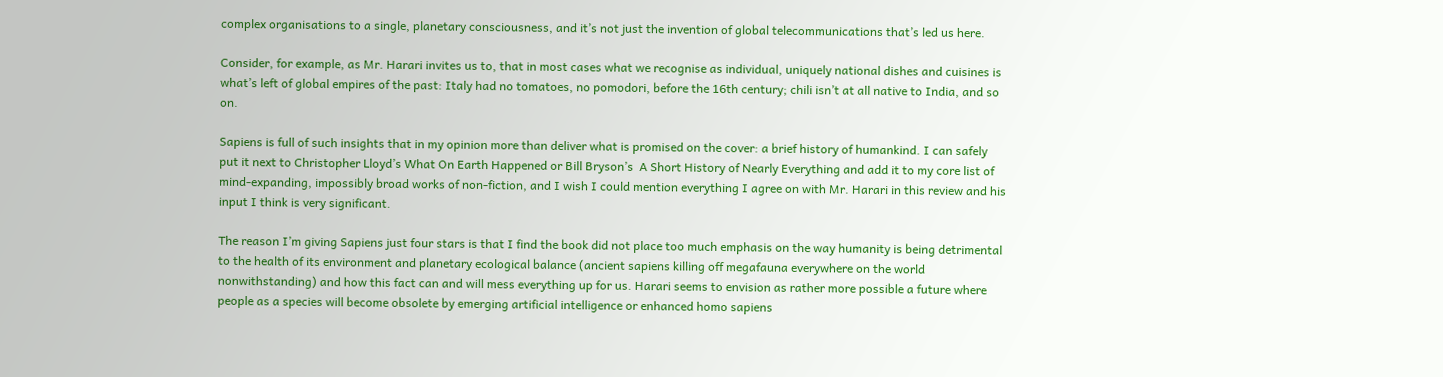complex organisations to a single, planetary consciousness, and it’s not just the invention of global telecommunications that’s led us here.

Consider, for example, as Mr. Harari invites us to, that in most cases what we recognise as individual, uniquely national dishes and cuisines is what’s left of global empires of the past: Italy had no tomatoes, no pomodori, before the 16th century; chili isn’t at all native to India, and so on.

Sapiens is full of such insights that in my opinion more than deliver what is promised on the cover: a brief history of humankind. I can safely put it next to Christopher Lloyd’s What On Earth Happened or Bill Bryson’s  A Short History of Nearly Everything and add it to my core list of mind-expanding, impossibly broad works of non-fiction, and I wish I could mention everything I agree on with Mr. Harari in this review and his input I think is very significant.

The reason I’m giving Sapiens just four stars is that I find the book did not place too much emphasis on the way humanity is being detrimental to the health of its environment and planetary ecological balance (ancient sapiens killing off megafauna everywhere on the world nonwithstanding) and how this fact can and will mess everything up for us. Harari seems to envision as rather more possible a future where people as a species will become obsolete by emerging artificial intelligence or enhanced homo sapiens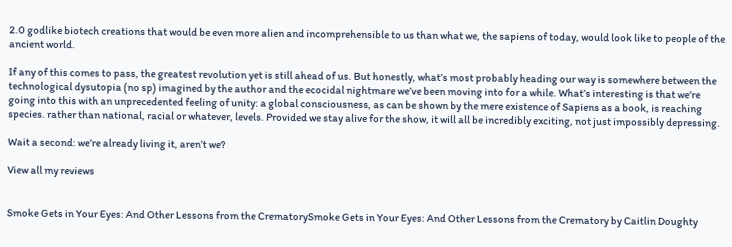2.0 godlike biotech creations that would be even more alien and incomprehensible to us than what we, the sapiens of today, would look like to people of the ancient world.

If any of this comes to pass, the greatest revolution yet is still ahead of us. But honestly, what’s most probably heading our way is somewhere between the technological dysutopia (no sp) imagined by the author and the ecocidal nightmare we’ve been moving into for a while. What’s interesting is that we’re going into this with an unprecedented feeling of unity: a global consciousness, as can be shown by the mere existence of Sapiens as a book, is reaching species. rather than national, racial or whatever, levels. Provided we stay alive for the show, it will all be incredibly exciting, not just impossibly depressing.

Wait a second: we’re already living it, aren’t we?

View all my reviews


Smoke Gets in Your Eyes: And Other Lessons from the CrematorySmoke Gets in Your Eyes: And Other Lessons from the Crematory by Caitlin Doughty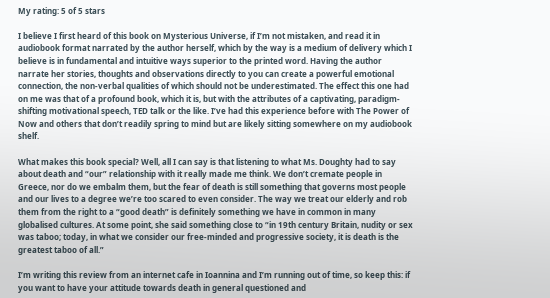My rating: 5 of 5 stars

I believe I first heard of this book on Mysterious Universe, if I’m not mistaken, and read it in audiobook format narrated by the author herself, which by the way is a medium of delivery which I believe is in fundamental and intuitive ways superior to the printed word. Having the author narrate her stories, thoughts and observations directly to you can create a powerful emotional connection, the non-verbal qualities of which should not be underestimated. The effect this one had on me was that of a profound book, which it is, but with the attributes of a captivating, paradigm-shifting motivational speech, TED talk or the like. I’ve had this experience before with The Power of Now and others that don’t readily spring to mind but are likely sitting somewhere on my audiobook shelf.

What makes this book special? Well, all I can say is that listening to what Ms. Doughty had to say about death and “our” relationship with it really made me think. We don’t cremate people in Greece, nor do we embalm them, but the fear of death is still something that governs most people and our lives to a degree we’re too scared to even consider. The way we treat our elderly and rob them from the right to a “good death” is definitely something we have in common in many globalised cultures. At some point, she said something close to “in 19th century Britain, nudity or sex was taboo; today, in what we consider our free-minded and progressive society, it is death is the greatest taboo of all.”

I’m writing this review from an internet cafe in Ioannina and I’m running out of time, so keep this: if you want to have your attitude towards death in general questioned and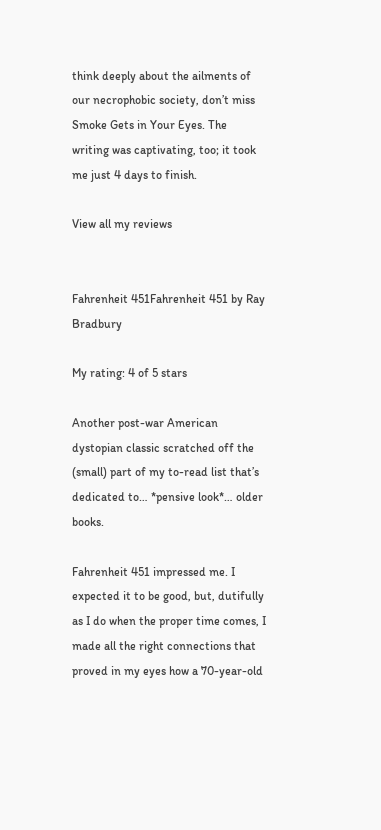think deeply about the ailments of our necrophobic society, don’t miss Smoke Gets in Your Eyes. The writing was captivating, too; it took me just 4 days to finish.

View all my reviews


Fahrenheit 451Fahrenheit 451 by Ray Bradbury

My rating: 4 of 5 stars

Another post-war American dystopian classic scratched off the (small) part of my to-read list that’s dedicated to… *pensive look*… older books.

Fahrenheit 451 impressed me. I expected it to be good, but, dutifully as I do when the proper time comes, I made all the right connections that proved in my eyes how a 70-year-old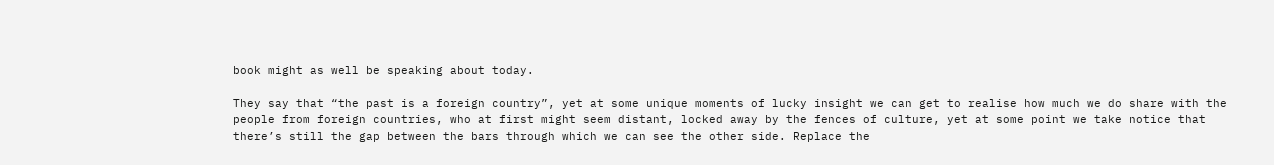book might as well be speaking about today.

They say that “the past is a foreign country”, yet at some unique moments of lucky insight we can get to realise how much we do share with the people from foreign countries, who at first might seem distant, locked away by the fences of culture, yet at some point we take notice that there’s still the gap between the bars through which we can see the other side. Replace the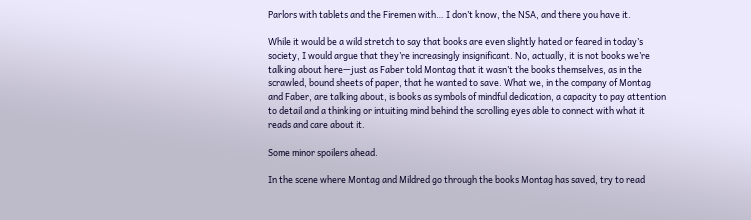Parlors with tablets and the Firemen with… I don’t know, the NSA, and there you have it.

While it would be a wild stretch to say that books are even slightly hated or feared in today’s society, I would argue that they’re increasingly insignificant. No, actually, it is not books we’re talking about here—just as Faber told Montag that it wasn’t the books themselves, as in the scrawled, bound sheets of paper, that he wanted to save. What we, in the company of Montag and Faber, are talking about, is books as symbols of mindful dedication, a capacity to pay attention to detail and a thinking or intuiting mind behind the scrolling eyes able to connect with what it reads and care about it.

Some minor spoilers ahead.

In the scene where Montag and Mildred go through the books Montag has saved, try to read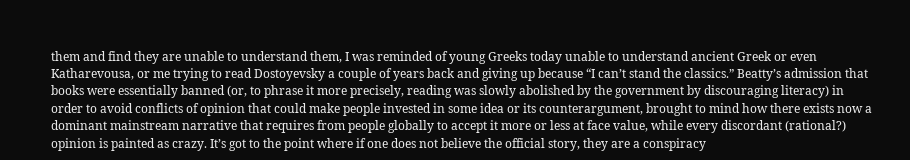them and find they are unable to understand them, I was reminded of young Greeks today unable to understand ancient Greek or even Katharevousa, or me trying to read Dostoyevsky a couple of years back and giving up because “I can’t stand the classics.” Beatty’s admission that books were essentially banned (or, to phrase it more precisely, reading was slowly abolished by the government by discouraging literacy) in order to avoid conflicts of opinion that could make people invested in some idea or its counterargument, brought to mind how there exists now a dominant mainstream narrative that requires from people globally to accept it more or less at face value, while every discordant (rational?) opinion is painted as crazy. It’s got to the point where if one does not believe the official story, they are a conspiracy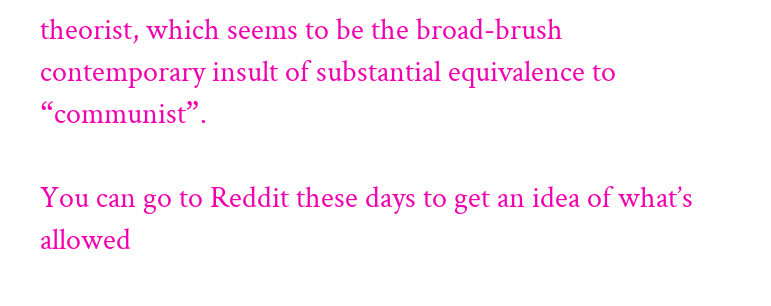theorist, which seems to be the broad-brush contemporary insult of substantial equivalence to “communist”.

You can go to Reddit these days to get an idea of what’s allowed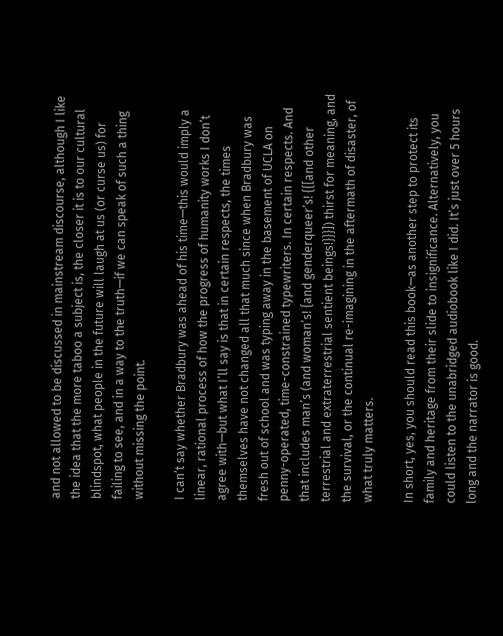and not allowed to be discussed in mainstream discourse, although I like the idea that the more taboo a subject is, the closer it is to our cultural blindspot, what people in the future will laugh at us (or curse us) for failing to see, and in a way to the truth—if we can speak of such a thing without missing the point.

I can’t say whether Bradbury was ahead of his time—this would imply a linear, rational process of how the progress of humanity works I don’t agree with—but what I’ll say is that in certain respects, the times themselves have not changed all that much since when Bradbury was fresh out of school and was typing away in the basement of UCLA on penny-operated, time-constrained typewriters. In certain respects. And that includes man’s (and woman’s! {and genderqueer’s! {{[and other terrestrial and extraterrestrial sentient beings!}}}]) thirst for meaning, and the survival, or the continual re-imagining in the aftermath of disaster, of what truly matters.

In short, yes, you should read this book—as another step to protect its family and heritage from their slide to insignificance. Alternatively, you could listen to the unabridged audiobook like I did. It’s just over 5 hours long and the narrator is good.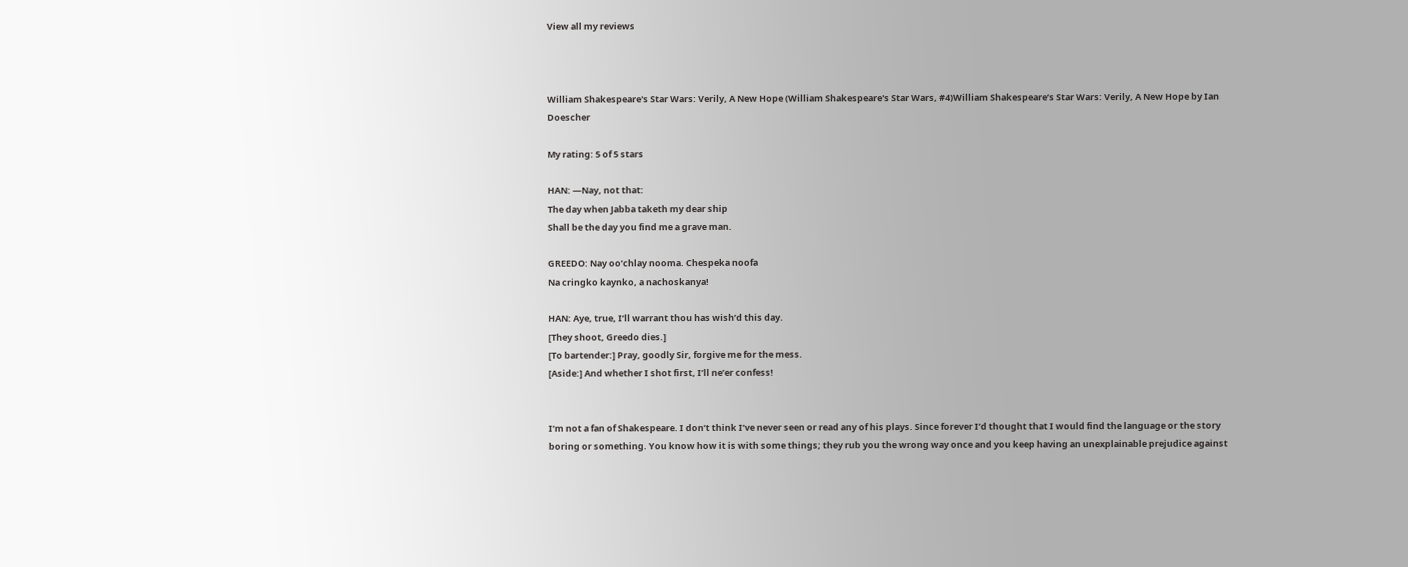View all my reviews



William Shakespeare's Star Wars: Verily, A New Hope (William Shakespeare's Star Wars, #4)William Shakespeare’s Star Wars: Verily, A New Hope by Ian Doescher

My rating: 5 of 5 stars

HAN: —Nay, not that:
The day when Jabba taketh my dear ship
Shall be the day you find me a grave man.

GREEDO: Nay oo’chlay nooma. Chespeka noofa
Na cringko kaynko, a nachoskanya!

HAN: Aye, true, I’ll warrant thou has wish’d this day.
[They shoot, Greedo dies.]
[To bartender:] Pray, goodly Sir, forgive me for the mess.
[Aside:] And whether I shot first, I’ll ne’er confess!


I’m not a fan of Shakespeare. I don’t think I’ve never seen or read any of his plays. Since forever I’d thought that I would find the language or the story boring or something. You know how it is with some things; they rub you the wrong way once and you keep having an unexplainable prejudice against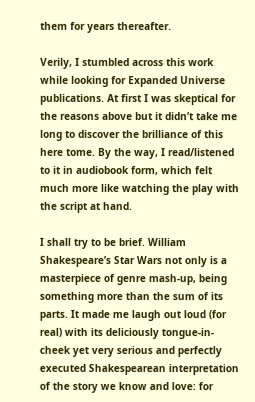them for years thereafter.

Verily, I stumbled across this work while looking for Expanded Universe publications. At first I was skeptical for the reasons above but it didn’t take me long to discover the brilliance of this here tome. By the way, I read/listened to it in audiobook form, which felt much more like watching the play with the script at hand.

I shall try to be brief. William Shakespeare’s Star Wars not only is a masterpiece of genre mash-up, being something more than the sum of its parts. It made me laugh out loud (for real) with its deliciously tongue-in-cheek yet very serious and perfectly executed Shakespearean interpretation of the story we know and love: for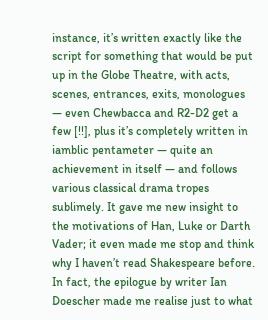instance, it’s written exactly like the script for something that would be put up in the Globe Theatre, with acts, scenes, entrances, exits, monologues — even Chewbacca and R2-D2 get a few [!!], plus it’s completely written in iamblic pentameter — quite an achievement in itself — and follows various classical drama tropes sublimely. It gave me new insight to the motivations of Han, Luke or Darth Vader; it even made me stop and think why I haven’t read Shakespeare before. In fact, the epilogue by writer Ian Doescher made me realise just to what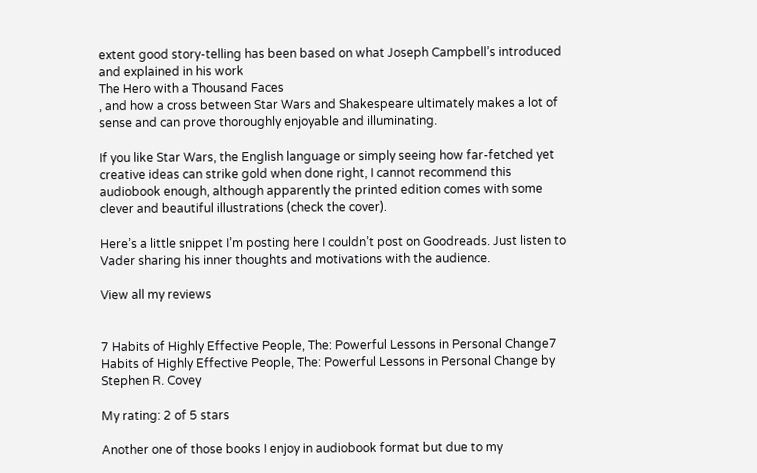extent good story-telling has been based on what Joseph Campbell’s introduced and explained in his work
The Hero with a Thousand Faces
, and how a cross between Star Wars and Shakespeare ultimately makes a lot of sense and can prove thoroughly enjoyable and illuminating.

If you like Star Wars, the English language or simply seeing how far-fetched yet creative ideas can strike gold when done right, I cannot recommend this audiobook enough, although apparently the printed edition comes with some clever and beautiful illustrations (check the cover).

Here’s a little snippet I’m posting here I couldn’t post on Goodreads. Just listen to Vader sharing his inner thoughts and motivations with the audience.

View all my reviews


7 Habits of Highly Effective People, The: Powerful Lessons in Personal Change7 Habits of Highly Effective People, The: Powerful Lessons in Personal Change by Stephen R. Covey

My rating: 2 of 5 stars

Another one of those books I enjoy in audiobook format but due to my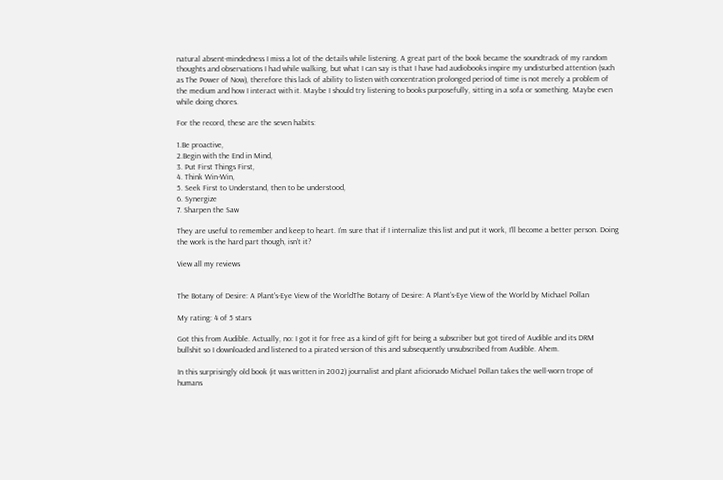natural absent-mindedness I miss a lot of the details while listening. A great part of the book became the soundtrack of my random thoughts and observations I had while walking, but what I can say is that I have had audiobooks inspire my undisturbed attention (such as The Power of Now), therefore this lack of ability to listen with concentration prolonged period of time is not merely a problem of the medium and how I interact with it. Maybe I should try listening to books purposefully, sitting in a sofa or something. Maybe even while doing chores.

For the record, these are the seven habits:

1.Be proactive,
2.Begin with the End in Mind,
3. Put First Things First,
4. Think Win-Win,
5. Seek First to Understand, then to be understood,
6. Synergize
7. Sharpen the Saw

They are useful to remember and keep to heart. I’m sure that if I internalize this list and put it work, I’ll become a better person. Doing the work is the hard part though, isn’t it?

View all my reviews


The Botany of Desire: A Plant's-Eye View of the WorldThe Botany of Desire: A Plant’s-Eye View of the World by Michael Pollan

My rating: 4 of 5 stars

Got this from Audible. Actually, no: I got it for free as a kind of gift for being a subscriber but got tired of Audible and its DRM bullshit so I downloaded and listened to a pirated version of this and subsequently unsubscribed from Audible. Ahem.

In this surprisingly old book (it was written in 2002) journalist and plant aficionado Michael Pollan takes the well-worn trope of humans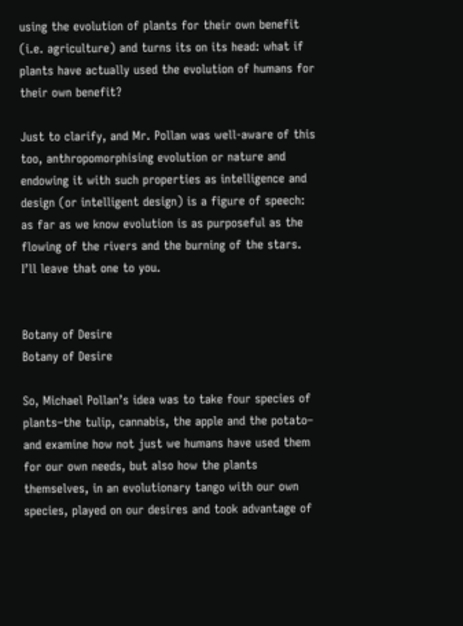using the evolution of plants for their own benefit (i.e. agriculture) and turns its on its head: what if plants have actually used the evolution of humans for their own benefit?

Just to clarify, and Mr. Pollan was well-aware of this too, anthropomorphising evolution or nature and endowing it with such properties as intelligence and design (or intelligent design) is a figure of speech: as far as we know evolution is as purposeful as the flowing of the rivers and the burning of the stars. I’ll leave that one to you.


Botany of Desire
Botany of Desire

So, Michael Pollan’s idea was to take four species of plants–the tulip, cannabis, the apple and the potato– and examine how not just we humans have used them for our own needs, but also how the plants themselves, in an evolutionary tango with our own species, played on our desires and took advantage of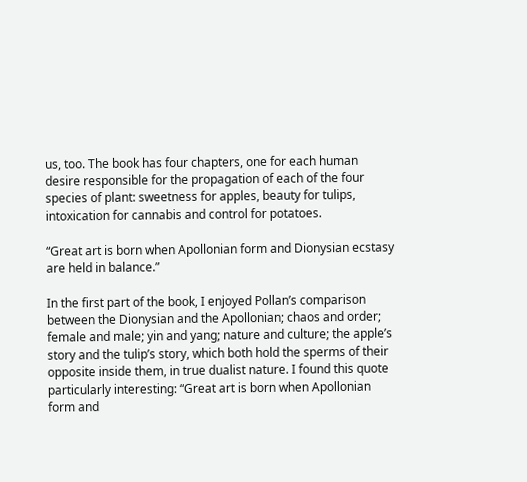us, too. The book has four chapters, one for each human desire responsible for the propagation of each of the four species of plant: sweetness for apples, beauty for tulips, intoxication for cannabis and control for potatoes.

“Great art is born when Apollonian form and Dionysian ecstasy are held in balance.”

In the first part of the book, I enjoyed Pollan’s comparison between the Dionysian and the Apollonian; chaos and order; female and male; yin and yang; nature and culture; the apple’s story and the tulip’s story, which both hold the sperms of their opposite inside them, in true dualist nature. I found this quote particularly interesting: “Great art is born when Apollonian form and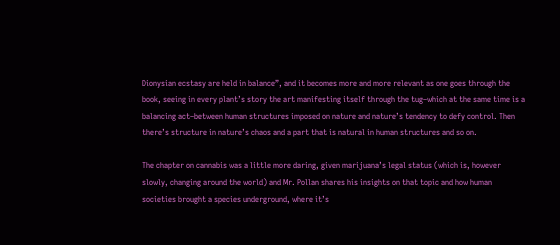Dionysian ecstasy are held in balance”, and it becomes more and more relevant as one goes through the book, seeing in every plant’s story the art manifesting itself through the tug–which at the same time is a balancing act–between human structures imposed on nature and nature’s tendency to defy control. Then there’s structure in nature’s chaos and a part that is natural in human structures and so on.

The chapter on cannabis was a little more daring, given marijuana’s legal status (which is, however slowly, changing around the world) and Mr. Pollan shares his insights on that topic and how human societies brought a species underground, where it’s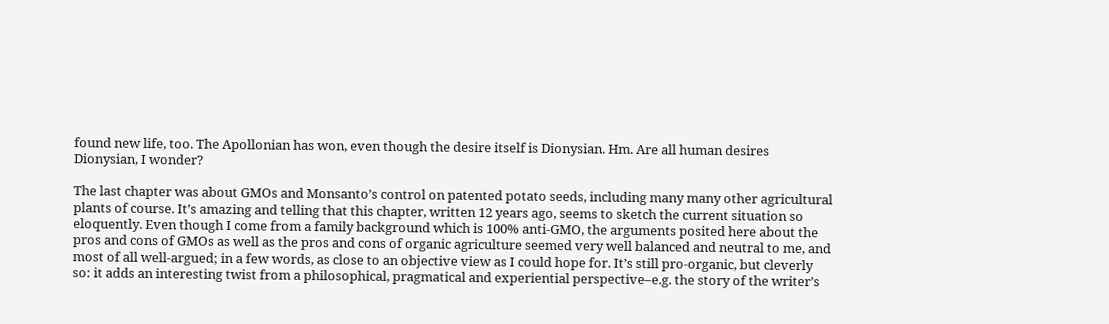found new life, too. The Apollonian has won, even though the desire itself is Dionysian. Hm. Are all human desires Dionysian, I wonder?

The last chapter was about GMOs and Monsanto’s control on patented potato seeds, including many many other agricultural plants of course. It’s amazing and telling that this chapter, written 12 years ago, seems to sketch the current situation so eloquently. Even though I come from a family background which is 100% anti-GMO, the arguments posited here about the pros and cons of GMOs as well as the pros and cons of organic agriculture seemed very well balanced and neutral to me, and most of all well-argued; in a few words, as close to an objective view as I could hope for. It’s still pro-organic, but cleverly so: it adds an interesting twist from a philosophical, pragmatical and experiential perspective–e.g. the story of the writer’s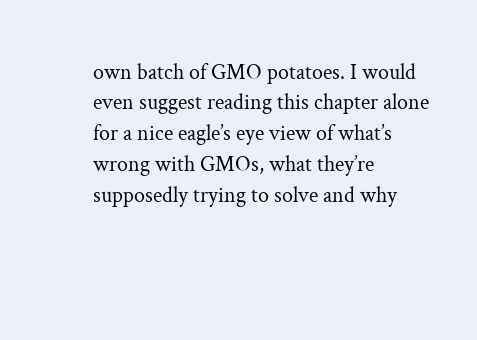own batch of GMO potatoes. I would even suggest reading this chapter alone for a nice eagle’s eye view of what’s wrong with GMOs, what they’re supposedly trying to solve and why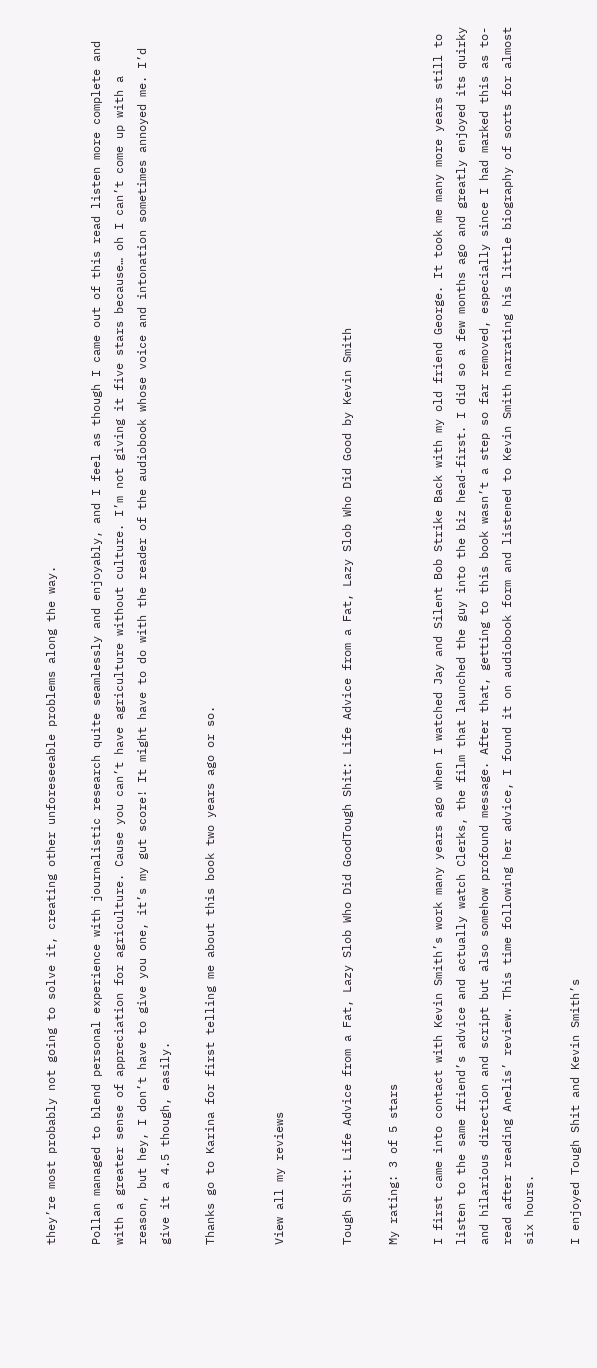they’re most probably not going to solve it, creating other unforeseeable problems along the way.

Pollan managed to blend personal experience with journalistic research quite seamlessly and enjoyably, and I feel as though I came out of this read listen more complete and with a greater sense of appreciation for agriculture. Cause you can’t have agriculture without culture. I’m not giving it five stars because… oh I can’t come up with a reason, but hey, I don’t have to give you one, it’s my gut score! It might have to do with the reader of the audiobook whose voice and intonation sometimes annoyed me. I’d give it a 4.5 though, easily.

Thanks go to Karina for first telling me about this book two years ago or so.


View all my reviews


Tough Shit: Life Advice from a Fat, Lazy Slob Who Did GoodTough Shit: Life Advice from a Fat, Lazy Slob Who Did Good by Kevin Smith

My rating: 3 of 5 stars

I first came into contact with Kevin Smith’s work many years ago when I watched Jay and Silent Bob Strike Back with my old friend George. It took me many more years still to listen to the same friend’s advice and actually watch Clerks, the film that launched the guy into the biz head-first. I did so a few months ago and greatly enjoyed its quirky and hilarious direction and script but also somehow profound message. After that, getting to this book wasn’t a step so far removed, especially since I had marked this as to-read after reading Anelis’ review. This time following her advice, I found it on audiobook form and listened to Kevin Smith narrating his little biography of sorts for almost six hours.

I enjoyed Tough Shit and Kevin Smith’s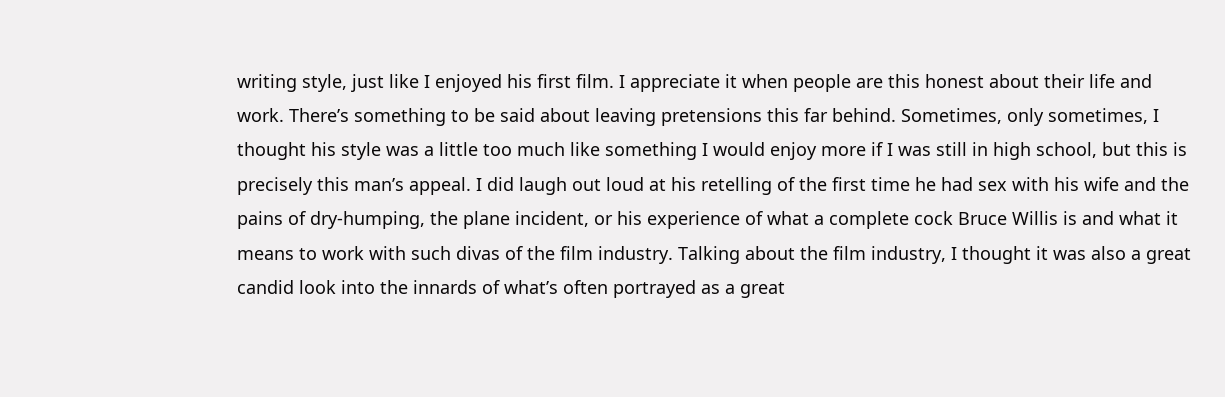writing style, just like I enjoyed his first film. I appreciate it when people are this honest about their life and work. There’s something to be said about leaving pretensions this far behind. Sometimes, only sometimes, I thought his style was a little too much like something I would enjoy more if I was still in high school, but this is precisely this man’s appeal. I did laugh out loud at his retelling of the first time he had sex with his wife and the pains of dry-humping, the plane incident, or his experience of what a complete cock Bruce Willis is and what it means to work with such divas of the film industry. Talking about the film industry, I thought it was also a great candid look into the innards of what’s often portrayed as a great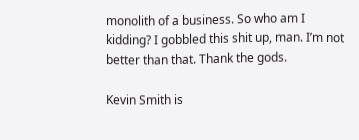monolith of a business. So who am I kidding? I gobbled this shit up, man. I’m not better than that. Thank the gods.

Kevin Smith is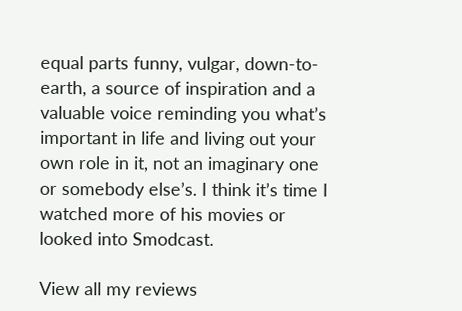equal parts funny, vulgar, down-to-earth, a source of inspiration and a valuable voice reminding you what’s important in life and living out your own role in it, not an imaginary one or somebody else’s. I think it’s time I watched more of his movies or looked into Smodcast.

View all my reviews